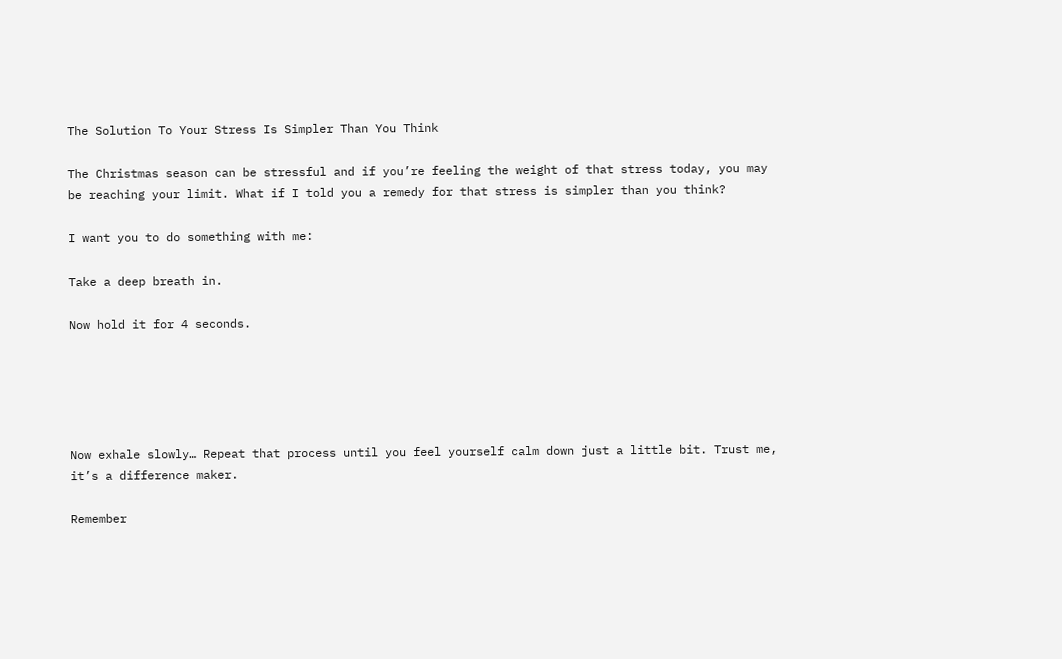The Solution To Your Stress Is Simpler Than You Think

The Christmas season can be stressful and if you’re feeling the weight of that stress today, you may be reaching your limit. What if I told you a remedy for that stress is simpler than you think?

I want you to do something with me:

Take a deep breath in.

Now hold it for 4 seconds.





Now exhale slowly… Repeat that process until you feel yourself calm down just a little bit. Trust me, it’s a difference maker.

Remember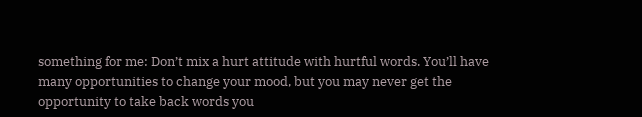something for me: Don’t mix a hurt attitude with hurtful words. You’ll have many opportunities to change your mood, but you may never get the opportunity to take back words you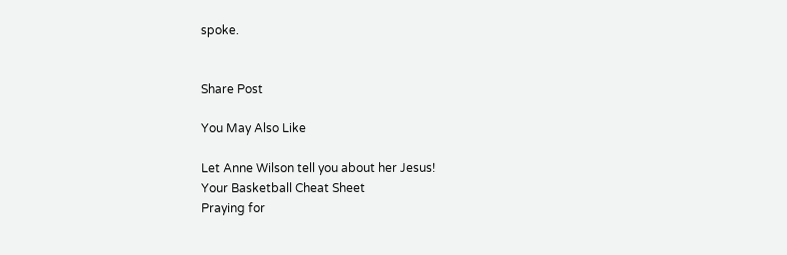spoke.


Share Post

You May Also Like

Let Anne Wilson tell you about her Jesus!
Your Basketball Cheat Sheet
Praying for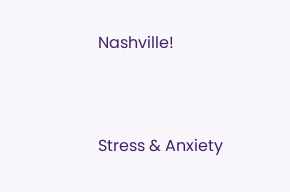Nashville!


Stress & Anxiety